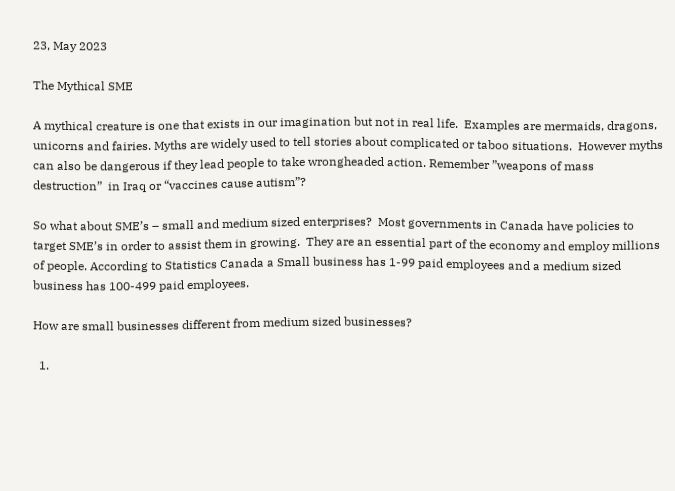23, May 2023

The Mythical SME

A mythical creature is one that exists in our imagination but not in real life.  Examples are mermaids, dragons, unicorns and fairies. Myths are widely used to tell stories about complicated or taboo situations.  However myths can also be dangerous if they lead people to take wrongheaded action. Remember ”weapons of mass destruction”  in Iraq or “vaccines cause autism”?

So what about SME’s – small and medium sized enterprises?  Most governments in Canada have policies to target SME’s in order to assist them in growing.  They are an essential part of the economy and employ millions of people. According to Statistics Canada a Small business has 1-99 paid employees and a medium sized business has 100-499 paid employees.

How are small businesses different from medium sized businesses?

  1.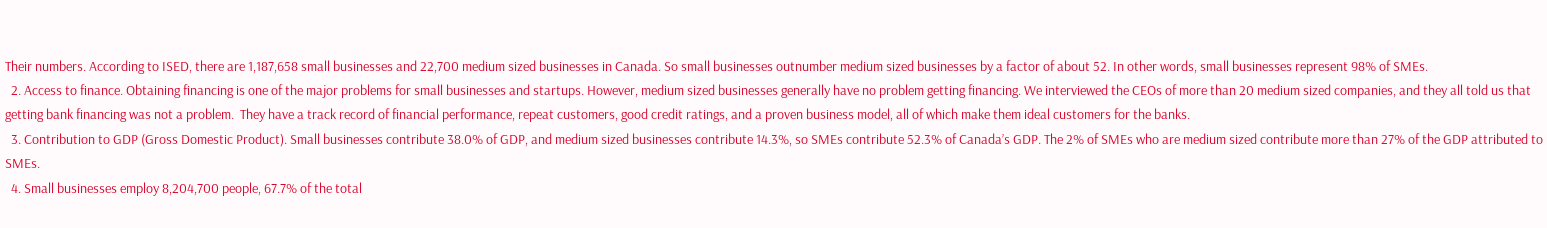Their numbers. According to ISED, there are 1,187,658 small businesses and 22,700 medium sized businesses in Canada. So small businesses outnumber medium sized businesses by a factor of about 52. In other words, small businesses represent 98% of SMEs.
  2. Access to finance. Obtaining financing is one of the major problems for small businesses and startups. However, medium sized businesses generally have no problem getting financing. We interviewed the CEOs of more than 20 medium sized companies, and they all told us that getting bank financing was not a problem.  They have a track record of financial performance, repeat customers, good credit ratings, and a proven business model, all of which make them ideal customers for the banks.
  3. Contribution to GDP (Gross Domestic Product). Small businesses contribute 38.0% of GDP, and medium sized businesses contribute 14.3%, so SMEs contribute 52.3% of Canada’s GDP. The 2% of SMEs who are medium sized contribute more than 27% of the GDP attributed to SMEs.
  4. Small businesses employ 8,204,700 people, 67.7% of the total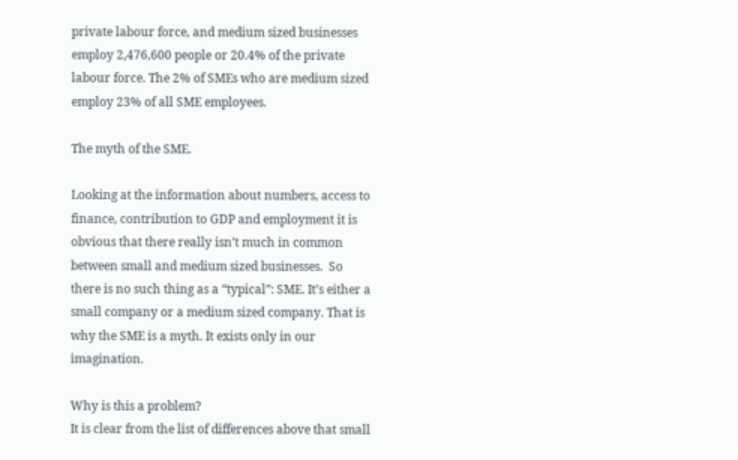private labour force, and medium sized businesses employ 2,476,600 people or 20.4% of the private labour force. The 2% of SMEs who are medium sized employ 23% of all SME employees.

The myth of the SME.

Looking at the information about numbers, access to finance, contribution to GDP and employment it is obvious that there really isn’t much in common between small and medium sized businesses.  So there is no such thing as a “typical”: SME. It’s either a small company or a medium sized company. That is why the SME is a myth. It exists only in our imagination.

Why is this a problem?
It is clear from the list of differences above that small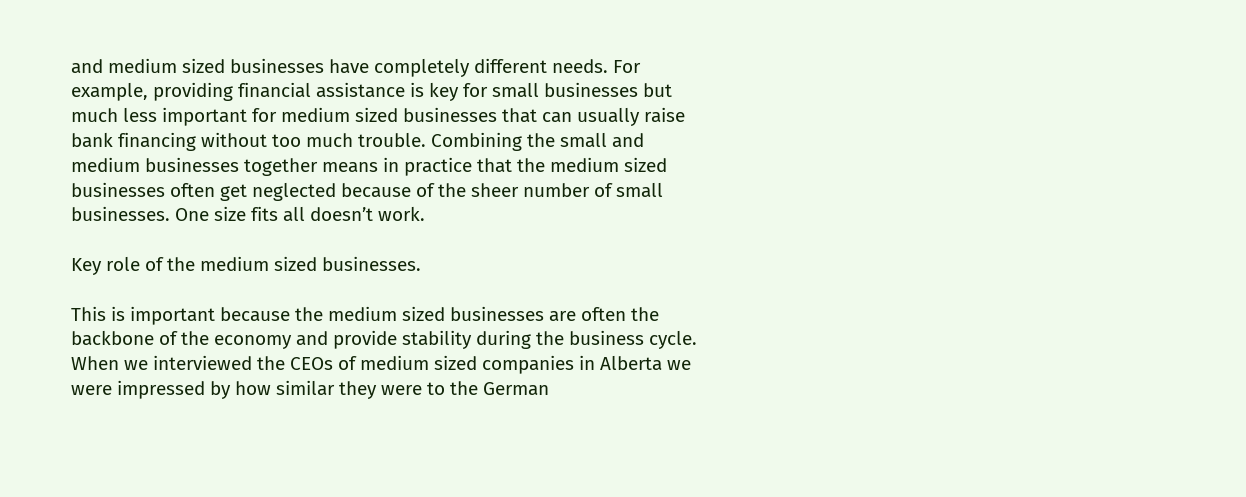and medium sized businesses have completely different needs. For example, providing financial assistance is key for small businesses but much less important for medium sized businesses that can usually raise bank financing without too much trouble. Combining the small and medium businesses together means in practice that the medium sized businesses often get neglected because of the sheer number of small businesses. One size fits all doesn’t work.

Key role of the medium sized businesses.

This is important because the medium sized businesses are often the backbone of the economy and provide stability during the business cycle. When we interviewed the CEOs of medium sized companies in Alberta we were impressed by how similar they were to the German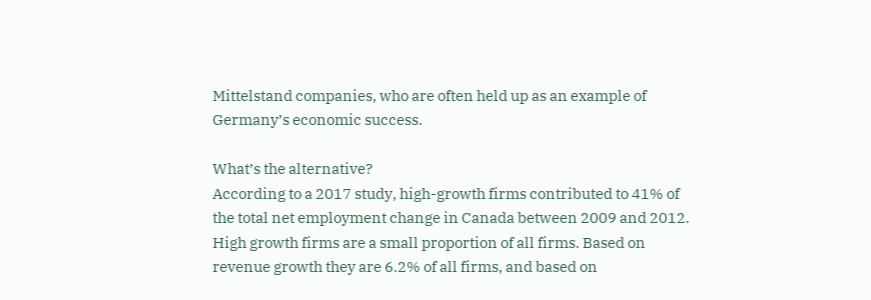Mittelstand companies, who are often held up as an example of Germany’s economic success.

What’s the alternative?
According to a 2017 study, high-growth firms contributed to 41% of the total net employment change in Canada between 2009 and 2012.    High growth firms are a small proportion of all firms. Based on revenue growth they are 6.2% of all firms, and based on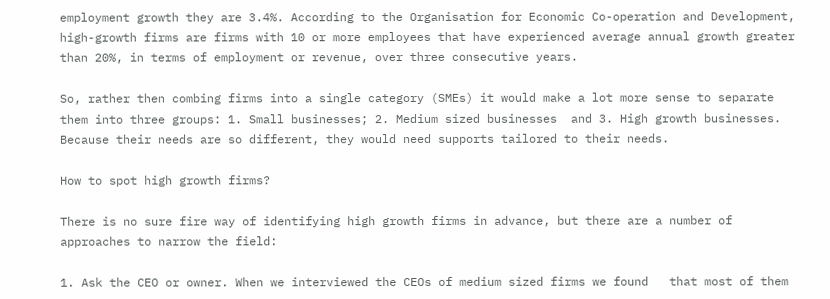employment growth they are 3.4%. According to the Organisation for Economic Co-operation and Development, high-growth firms are firms with 10 or more employees that have experienced average annual growth greater than 20%, in terms of employment or revenue, over three consecutive years.

So, rather then combing firms into a single category (SMEs) it would make a lot more sense to separate them into three groups: 1. Small businesses; 2. Medium sized businesses  and 3. High growth businesses. Because their needs are so different, they would need supports tailored to their needs.

How to spot high growth firms?

There is no sure fire way of identifying high growth firms in advance, but there are a number of approaches to narrow the field:

1. Ask the CEO or owner. When we interviewed the CEOs of medium sized firms we found   that most of them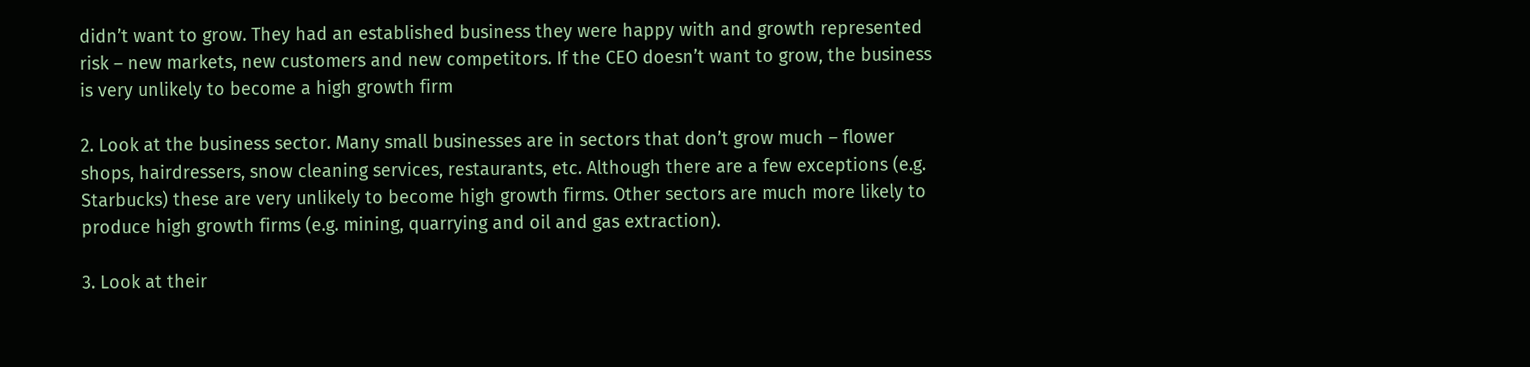didn’t want to grow. They had an established business they were happy with and growth represented risk – new markets, new customers and new competitors. If the CEO doesn’t want to grow, the business is very unlikely to become a high growth firm

2. Look at the business sector. Many small businesses are in sectors that don’t grow much – flower shops, hairdressers, snow cleaning services, restaurants, etc. Although there are a few exceptions (e.g. Starbucks) these are very unlikely to become high growth firms. Other sectors are much more likely to produce high growth firms (e.g. mining, quarrying and oil and gas extraction).

3. Look at their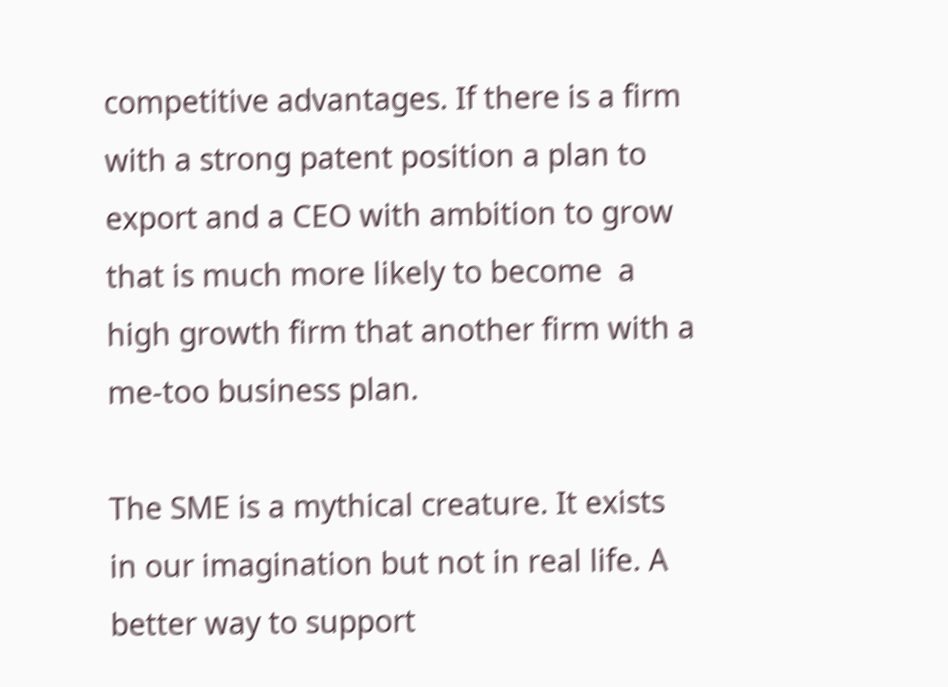competitive advantages. If there is a firm with a strong patent position a plan to export and a CEO with ambition to grow that is much more likely to become  a high growth firm that another firm with a me-too business plan.

The SME is a mythical creature. It exists in our imagination but not in real life. A better way to support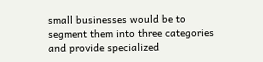small businesses would be to segment them into three categories and provide specialized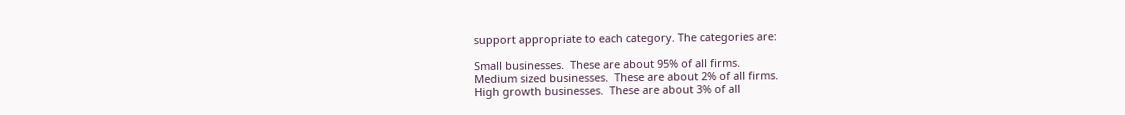support appropriate to each category. The categories are:

Small businesses.  These are about 95% of all firms.
Medium sized businesses.  These are about 2% of all firms.
High growth businesses.  These are about 3% of all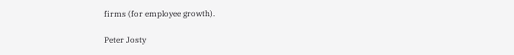firms (for employee growth).

Peter Josty